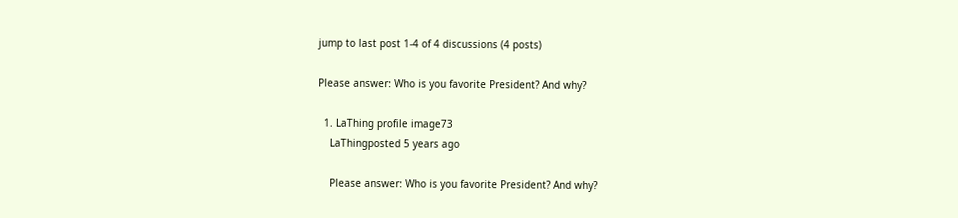jump to last post 1-4 of 4 discussions (4 posts)

Please answer: Who is you favorite President? And why?

  1. LaThing profile image73
    LaThingposted 5 years ago

    Please answer: Who is you favorite President? And why?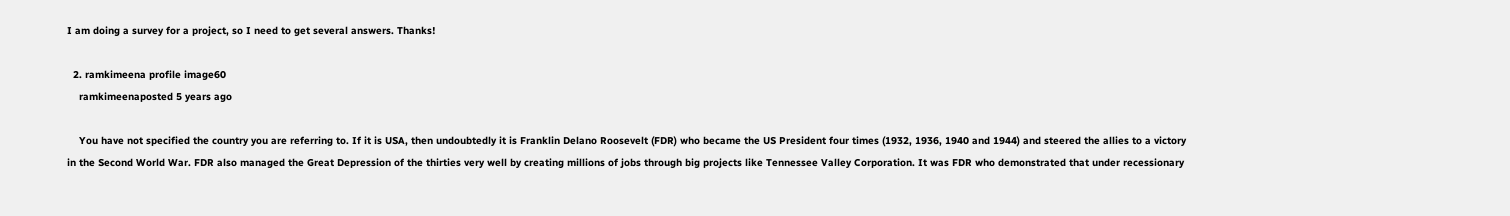I am doing a survey for a project, so I need to get several answers. Thanks!

  2. ramkimeena profile image60
    ramkimeenaposted 5 years ago

    You have not specified the country you are referring to. If it is USA, then undoubtedly it is Franklin Delano Roosevelt (FDR) who became the US President four times (1932, 1936, 1940 and 1944) and steered the allies to a victory in the Second World War. FDR also managed the Great Depression of the thirties very well by creating millions of jobs through big projects like Tennessee Valley Corporation. It was FDR who demonstrated that under recessionary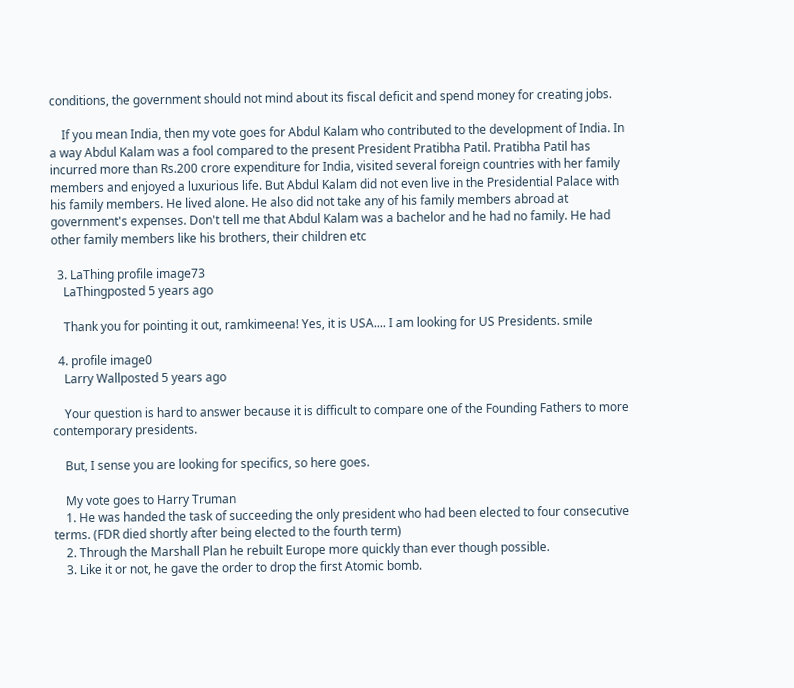conditions, the government should not mind about its fiscal deficit and spend money for creating jobs.

    If you mean India, then my vote goes for Abdul Kalam who contributed to the development of India. In a way Abdul Kalam was a fool compared to the present President Pratibha Patil. Pratibha Patil has incurred more than Rs.200 crore expenditure for India, visited several foreign countries with her family members and enjoyed a luxurious life. But Abdul Kalam did not even live in the Presidential Palace with his family members. He lived alone. He also did not take any of his family members abroad at government's expenses. Don't tell me that Abdul Kalam was a bachelor and he had no family. He had other family members like his brothers, their children etc

  3. LaThing profile image73
    LaThingposted 5 years ago

    Thank you for pointing it out, ramkimeena! Yes, it is USA.... I am looking for US Presidents. smile

  4. profile image0
    Larry Wallposted 5 years ago

    Your question is hard to answer because it is difficult to compare one of the Founding Fathers to more contemporary presidents.

    But, I sense you are looking for specifics, so here goes.

    My vote goes to Harry Truman
    1. He was handed the task of succeeding the only president who had been elected to four consecutive terms. (FDR died shortly after being elected to the fourth term)
    2. Through the Marshall Plan he rebuilt Europe more quickly than ever though possible.
    3. Like it or not, he gave the order to drop the first Atomic bomb.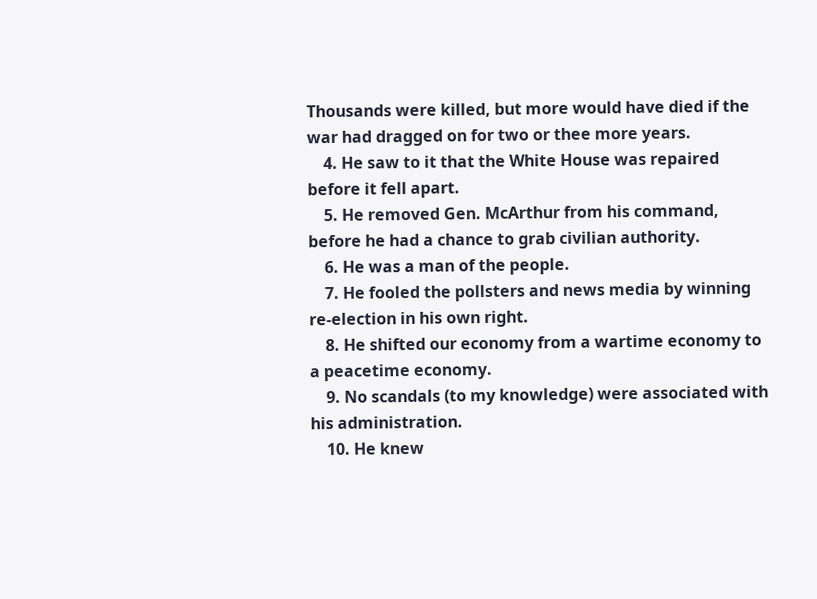Thousands were killed, but more would have died if the war had dragged on for two or thee more years.
    4. He saw to it that the White House was repaired before it fell apart.
    5. He removed Gen. McArthur from his command, before he had a chance to grab civilian authority.
    6. He was a man of the people.
    7. He fooled the pollsters and news media by winning re-election in his own right.
    8. He shifted our economy from a wartime economy to a peacetime economy.
    9. No scandals (to my knowledge) were associated with his administration.
    10. He knew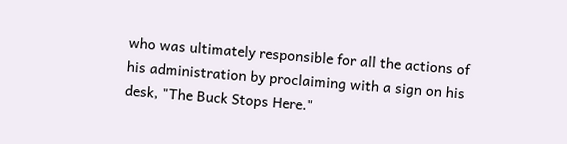who was ultimately responsible for all the actions of his administration by proclaiming with a sign on his desk, "The Buck Stops Here."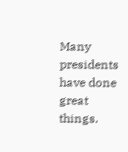Many presidents have done great things.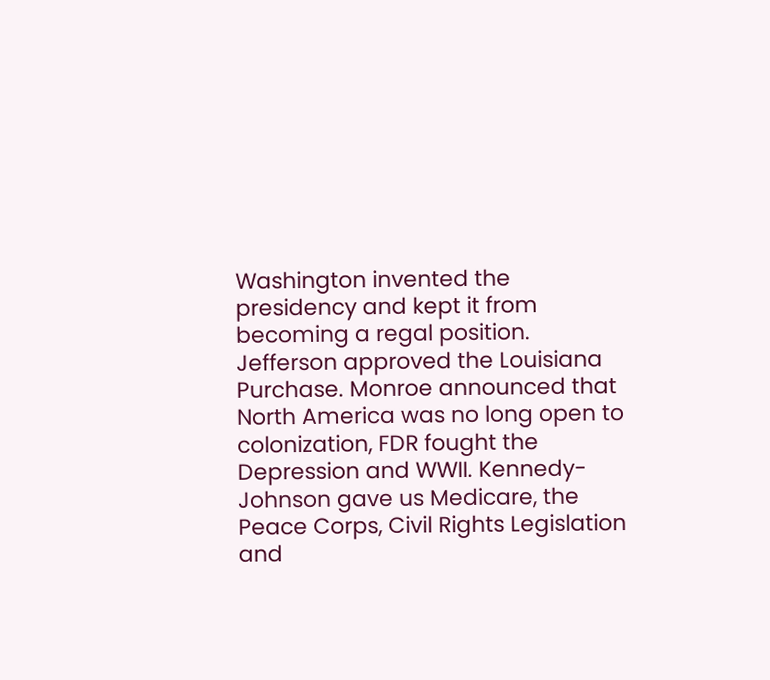Washington invented the presidency and kept it from becoming a regal position. Jefferson approved the Louisiana Purchase. Monroe announced that North America was no long open to colonization, FDR fought the Depression and WWII. Kennedy-Johnson gave us Medicare, the Peace Corps, Civil Rights Legislation and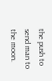the push to send man to the moon.